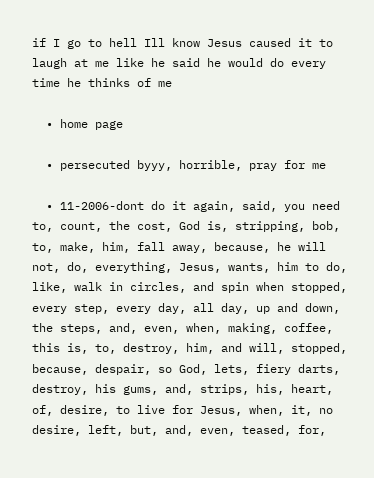if I go to hell Ill know Jesus caused it to laugh at me like he said he would do every time he thinks of me

  • home page

  • persecuted byyy, horrible, pray for me

  • 11-2006-dont do it again, said, you need to, count, the cost, God is, stripping, bob, to, make, him, fall away, because, he will not, do, everything, Jesus, wants, him to do, like, walk in circles, and spin when stopped, every step, every day, all day, up and down, the steps, and, even, when, making, coffee, this is, to, destroy, him, and will, stopped, because, despair, so God, lets, fiery darts, destroy, his gums, and, strips, his, heart, of, desire, to live for Jesus, when, it, no desire, left, but, and, even, teased, for,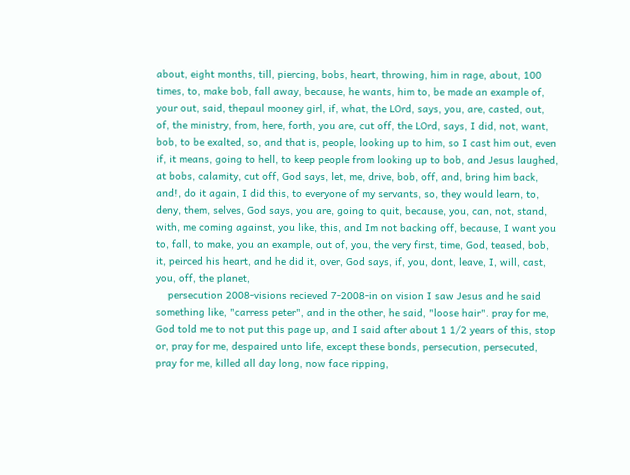about, eight months, till, piercing, bobs, heart, throwing, him in rage, about, 100 times, to, make bob, fall away, because, he wants, him to, be made an example of, your out, said, thepaul mooney girl, if, what, the LOrd, says, you, are, casted, out, of, the ministry, from, here, forth, you are, cut off, the LOrd, says, I did, not, want, bob, to be exalted, so, and that is, people, looking up to him, so I cast him out, even if, it means, going to hell, to keep people from looking up to bob, and Jesus laughed, at bobs, calamity, cut off, God says, let, me, drive, bob, off, and, bring him back, and!, do it again, I did this, to everyone of my servants, so, they would learn, to, deny, them, selves, God says, you are, going to quit, because, you, can, not, stand, with, me coming against, you like, this, and Im not backing off, because, I want you to, fall, to make, you an example, out of, you, the very first, time, God, teased, bob, it, peirced his heart, and he did it, over, God says, if, you, dont, leave, I, will, cast, you, off, the planet,
    persecution 2008-visions recieved 7-2008-in on vision I saw Jesus and he said something like, "carress peter", and in the other, he said, "loose hair". pray for me, God told me to not put this page up, and I said after about 1 1/2 years of this, stop or, pray for me, despaired unto life, except these bonds, persecution, persecuted, pray for me, killed all day long, now face ripping,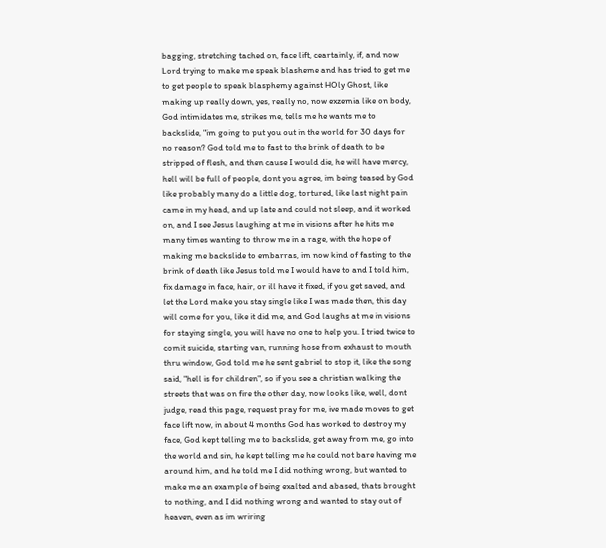bagging, stretching tached on, face lift, ceartainly, if, and now Lord trying to make me speak blasheme and has tried to get me to get people to speak blasphemy against HOly Ghost, like making up really down, yes, really no, now exzemia like on body, God intimidates me, strikes me, tells me he wants me to backslide, "im going to put you out in the world for 30 days for no reason? God told me to fast to the brink of death to be stripped of flesh, and then cause I would die, he will have mercy, hell will be full of people, dont you agree, im being teased by God like probably many do a little dog, tortured, like last night pain came in my head, and up late and could not sleep, and it worked on, and I see Jesus laughing at me in visions after he hits me many times wanting to throw me in a rage, with the hope of making me backslide to embarras, im now kind of fasting to the brink of death like Jesus told me I would have to and I told him, fix damage in face, hair, or ill have it fixed, if you get saved, and let the Lord make you stay single like I was made then, this day will come for you, like it did me, and God laughs at me in visions for staying single, you will have no one to help you. I tried twice to comit suicide, starting van, running hose from exhaust to mouth thru window, God told me he sent gabriel to stop it, like the song said, "hell is for children", so if you see a christian walking the streets that was on fire the other day, now looks like, well, dont judge, read this page, request pray for me, ive made moves to get face lift now, in about 4 months God has worked to destroy my face, God kept telling me to backslide, get away from me, go into the world and sin, he kept telling me he could not bare having me around him, and he told me I did nothing wrong, but wanted to make me an example of being exalted and abased, thats brought to nothing, and I did nothing wrong and wanted to stay out of heaven, even as im wriring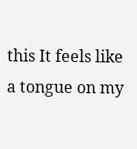this It feels like a tongue on my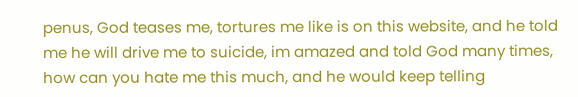penus, God teases me, tortures me like is on this website, and he told me he will drive me to suicide, im amazed and told God many times, how can you hate me this much, and he would keep telling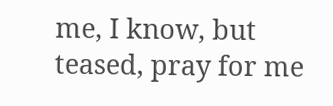me, I know, but teased, pray for me